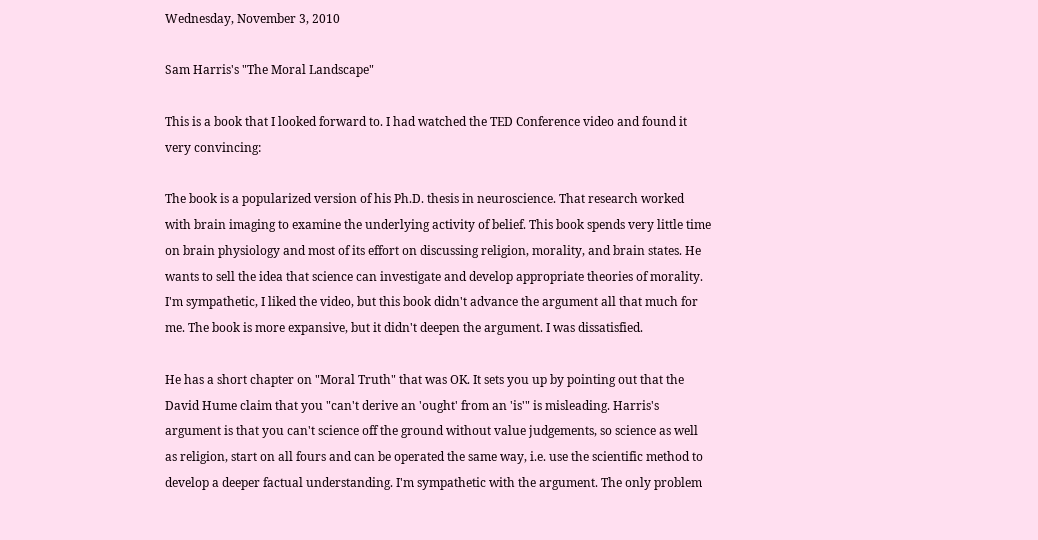Wednesday, November 3, 2010

Sam Harris's "The Moral Landscape"

This is a book that I looked forward to. I had watched the TED Conference video and found it very convincing:

The book is a popularized version of his Ph.D. thesis in neuroscience. That research worked with brain imaging to examine the underlying activity of belief. This book spends very little time on brain physiology and most of its effort on discussing religion, morality, and brain states. He wants to sell the idea that science can investigate and develop appropriate theories of morality. I'm sympathetic, I liked the video, but this book didn't advance the argument all that much for me. The book is more expansive, but it didn't deepen the argument. I was dissatisfied.

He has a short chapter on "Moral Truth" that was OK. It sets you up by pointing out that the David Hume claim that you "can't derive an 'ought' from an 'is'" is misleading. Harris's argument is that you can't science off the ground without value judgements, so science as well as religion, start on all fours and can be operated the same way, i.e. use the scientific method to develop a deeper factual understanding. I'm sympathetic with the argument. The only problem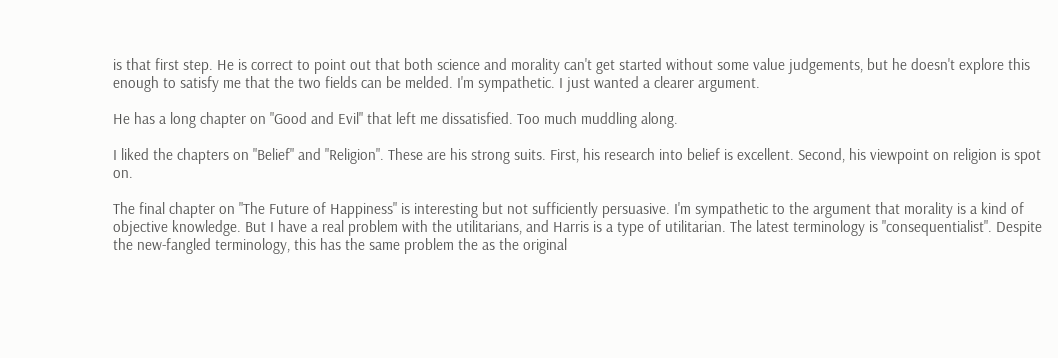is that first step. He is correct to point out that both science and morality can't get started without some value judgements, but he doesn't explore this enough to satisfy me that the two fields can be melded. I'm sympathetic. I just wanted a clearer argument.

He has a long chapter on "Good and Evil" that left me dissatisfied. Too much muddling along.

I liked the chapters on "Belief" and "Religion". These are his strong suits. First, his research into belief is excellent. Second, his viewpoint on religion is spot on.

The final chapter on "The Future of Happiness" is interesting but not sufficiently persuasive. I'm sympathetic to the argument that morality is a kind of objective knowledge. But I have a real problem with the utilitarians, and Harris is a type of utilitarian. The latest terminology is "consequentialist". Despite the new-fangled terminology, this has the same problem the as the original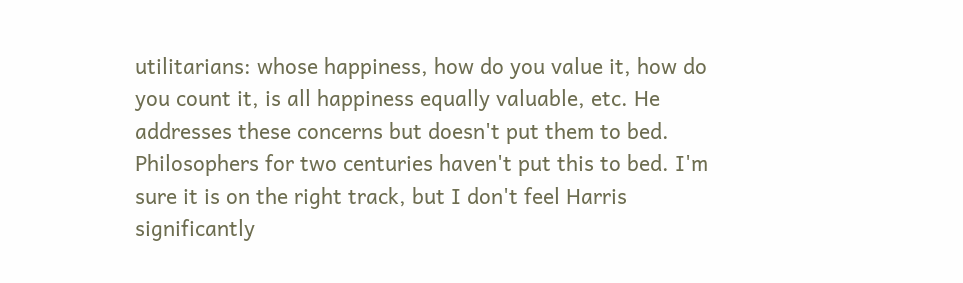utilitarians: whose happiness, how do you value it, how do you count it, is all happiness equally valuable, etc. He addresses these concerns but doesn't put them to bed. Philosophers for two centuries haven't put this to bed. I'm sure it is on the right track, but I don't feel Harris significantly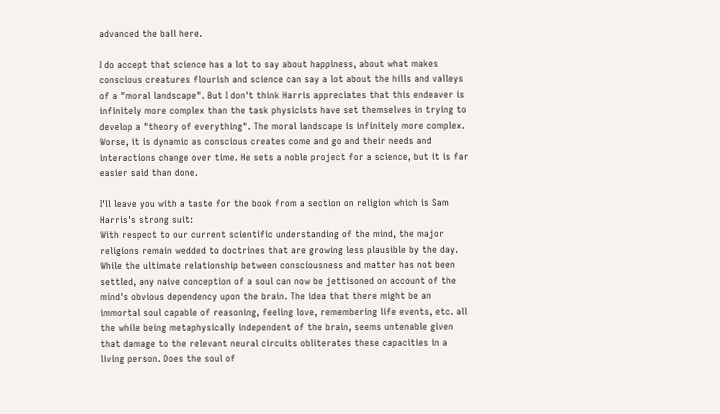advanced the ball here.

I do accept that science has a lot to say about happiness, about what makes conscious creatures flourish and science can say a lot about the hills and valleys of a "moral landscape". But I don't think Harris appreciates that this endeaver is infinitely more complex than the task physicists have set themselves in trying to develop a "theory of everything". The moral landscape is infinitely more complex. Worse, it is dynamic as conscious creates come and go and their needs and interactions change over time. He sets a noble project for a science, but it is far easier said than done.

I'll leave you with a taste for the book from a section on religion which is Sam Harris's strong suit:
With respect to our current scientific understanding of the mind, the major religions remain wedded to doctrines that are growing less plausible by the day. While the ultimate relationship between consciousness and matter has not been settled, any naive conception of a soul can now be jettisoned on account of the mind's obvious dependency upon the brain. The idea that there might be an immortal soul capable of reasoning, feeling love, remembering life events, etc. all the while being metaphysically independent of the brain, seems untenable given that damage to the relevant neural circuits obliterates these capacities in a living person. Does the soul of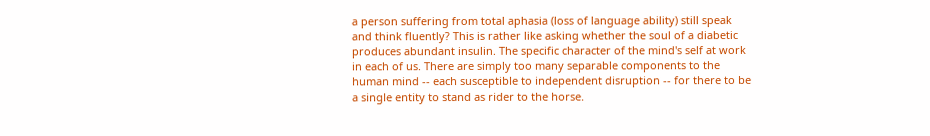a person suffering from total aphasia (loss of language ability) still speak and think fluently? This is rather like asking whether the soul of a diabetic produces abundant insulin. The specific character of the mind's self at work in each of us. There are simply too many separable components to the human mind -- each susceptible to independent disruption -- for there to be a single entity to stand as rider to the horse.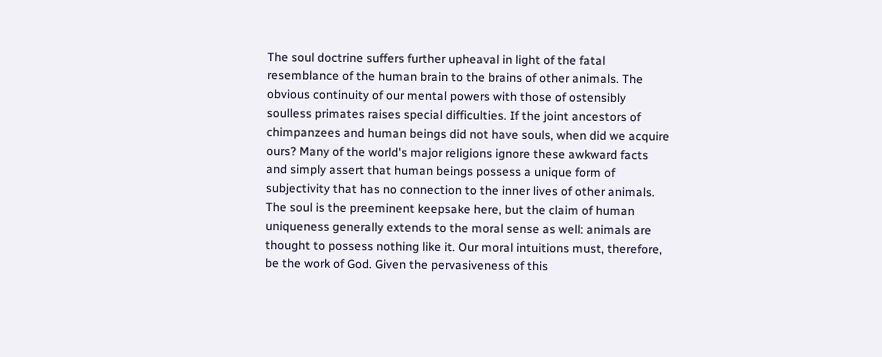The soul doctrine suffers further upheaval in light of the fatal resemblance of the human brain to the brains of other animals. The obvious continuity of our mental powers with those of ostensibly soulless primates raises special difficulties. If the joint ancestors of chimpanzees and human beings did not have souls, when did we acquire ours? Many of the world's major religions ignore these awkward facts and simply assert that human beings possess a unique form of subjectivity that has no connection to the inner lives of other animals. The soul is the preeminent keepsake here, but the claim of human uniqueness generally extends to the moral sense as well: animals are thought to possess nothing like it. Our moral intuitions must, therefore, be the work of God. Given the pervasiveness of this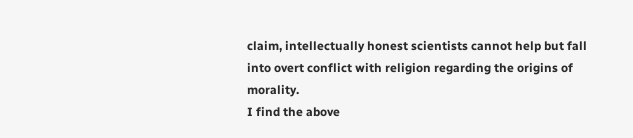claim, intellectually honest scientists cannot help but fall into overt conflict with religion regarding the origins of morality.
I find the above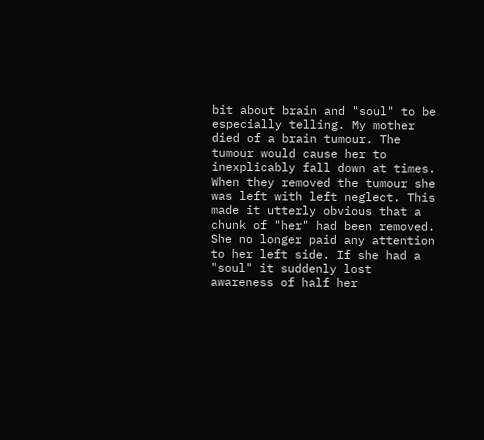bit about brain and "soul" to be especially telling. My mother died of a brain tumour. The tumour would cause her to inexplicably fall down at times. When they removed the tumour she was left with left neglect. This made it utterly obvious that a chunk of "her" had been removed. She no longer paid any attention to her left side. If she had a "soul" it suddenly lost awareness of half her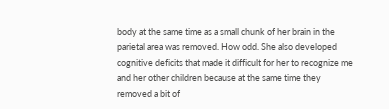body at the same time as a small chunk of her brain in the parietal area was removed. How odd. She also developed cognitive deficits that made it difficult for her to recognize me and her other children because at the same time they removed a bit of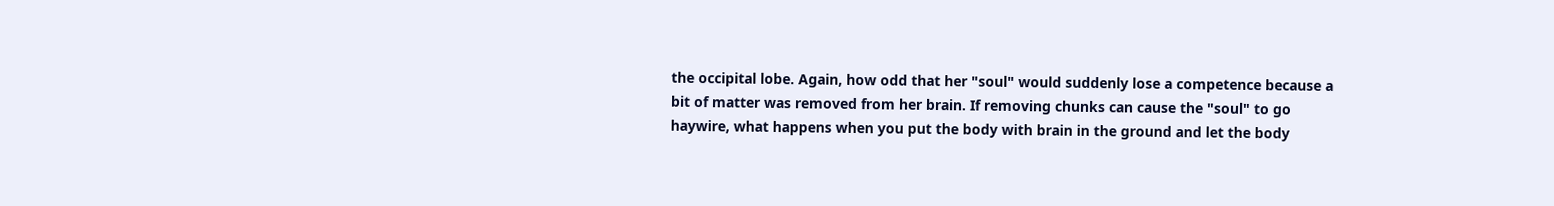the occipital lobe. Again, how odd that her "soul" would suddenly lose a competence because a bit of matter was removed from her brain. If removing chunks can cause the "soul" to go haywire, what happens when you put the body with brain in the ground and let the body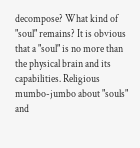decompose? What kind of "soul" remains? It is obvious that a "soul" is no more than the physical brain and its capabilities. Religious mumbo-jumbo about "souls" and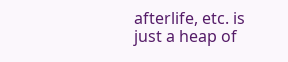afterlife, etc. is just a heap of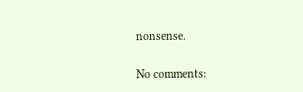nonsense.

No comments: